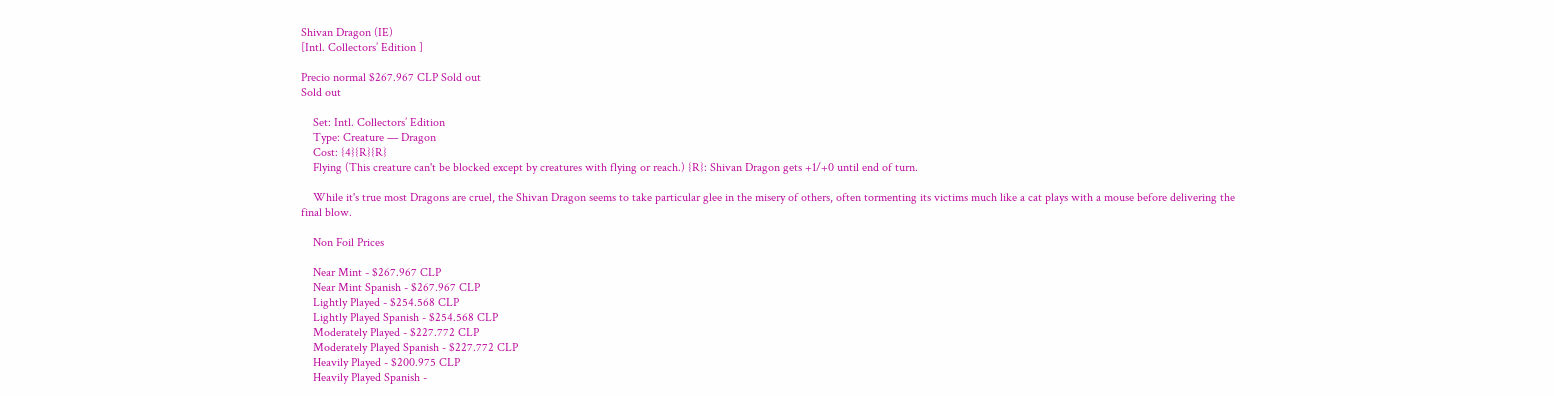Shivan Dragon (IE)
[Intl. Collectors’ Edition ]

Precio normal $267.967 CLP Sold out
Sold out

    Set: Intl. Collectors’ Edition
    Type: Creature — Dragon
    Cost: {4}{R}{R}
    Flying (This creature can't be blocked except by creatures with flying or reach.) {R}: Shivan Dragon gets +1/+0 until end of turn.

    While it's true most Dragons are cruel, the Shivan Dragon seems to take particular glee in the misery of others, often tormenting its victims much like a cat plays with a mouse before delivering the final blow.

    Non Foil Prices

    Near Mint - $267.967 CLP
    Near Mint Spanish - $267.967 CLP
    Lightly Played - $254.568 CLP
    Lightly Played Spanish - $254.568 CLP
    Moderately Played - $227.772 CLP
    Moderately Played Spanish - $227.772 CLP
    Heavily Played - $200.975 CLP
    Heavily Played Spanish -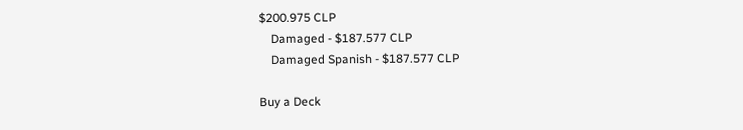$200.975 CLP
    Damaged - $187.577 CLP
    Damaged Spanish - $187.577 CLP

Buy a Deck